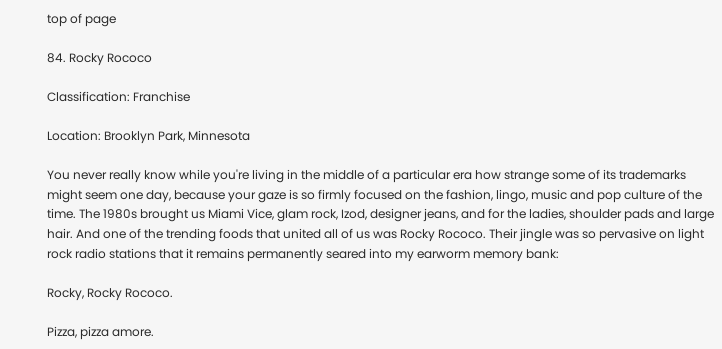top of page

84. Rocky Rococo

Classification: Franchise

Location: Brooklyn Park, Minnesota

You never really know while you're living in the middle of a particular era how strange some of its trademarks might seem one day, because your gaze is so firmly focused on the fashion, lingo, music and pop culture of the time. The 1980s brought us Miami Vice, glam rock, Izod, designer jeans, and for the ladies, shoulder pads and large hair. And one of the trending foods that united all of us was Rocky Rococo. Their jingle was so pervasive on light rock radio stations that it remains permanently seared into my earworm memory bank:

Rocky, Rocky Rococo.

Pizza, pizza amore.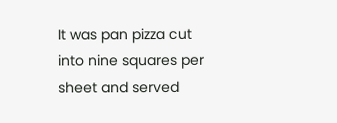It was pan pizza cut into nine squares per sheet and served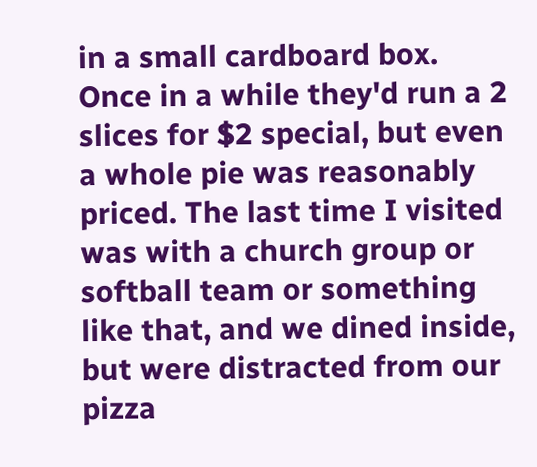in a small cardboard box. Once in a while they'd run a 2 slices for $2 special, but even a whole pie was reasonably priced. The last time I visited was with a church group or softball team or something like that, and we dined inside, but were distracted from our pizza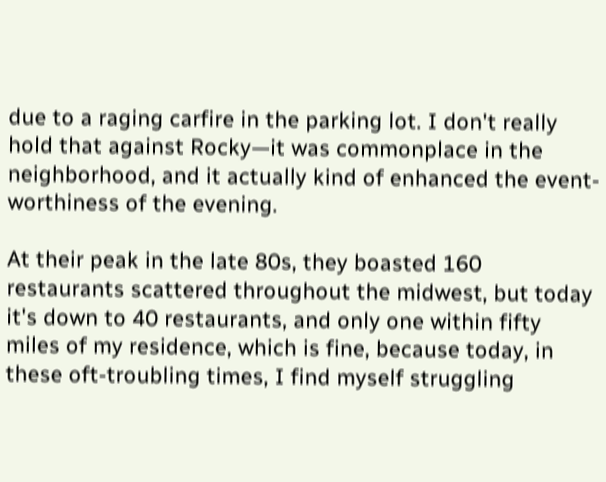due to a raging carfire in the parking lot. I don't really hold that against Rocky—it was commonplace in the neighborhood, and it actually kind of enhanced the event-worthiness of the evening.

At their peak in the late 80s, they boasted 160 restaurants scattered throughout the midwest, but today it's down to 40 restaurants, and only one within fifty miles of my residence, which is fine, because today, in these oft-troubling times, I find myself struggling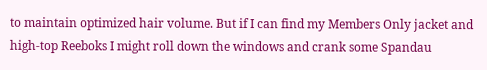to maintain optimized hair volume. But if I can find my Members Only jacket and high-top Reeboks I might roll down the windows and crank some Spandau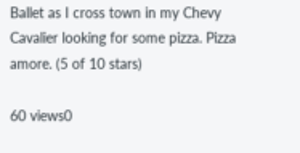Ballet as I cross town in my Chevy Cavalier looking for some pizza. Pizza amore. (5 of 10 stars)

60 views0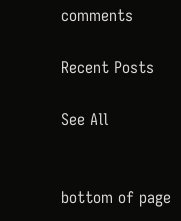comments

Recent Posts

See All


bottom of page